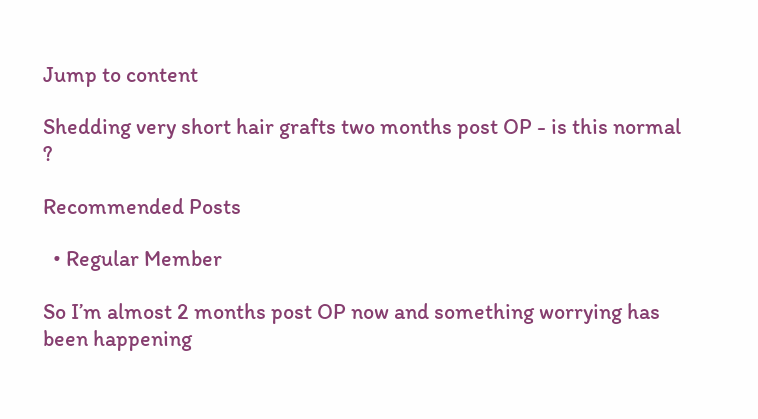Jump to content

Shedding very short hair grafts two months post OP - is this normal ?

Recommended Posts

  • Regular Member

So I’m almost 2 months post OP now and something worrying has been happening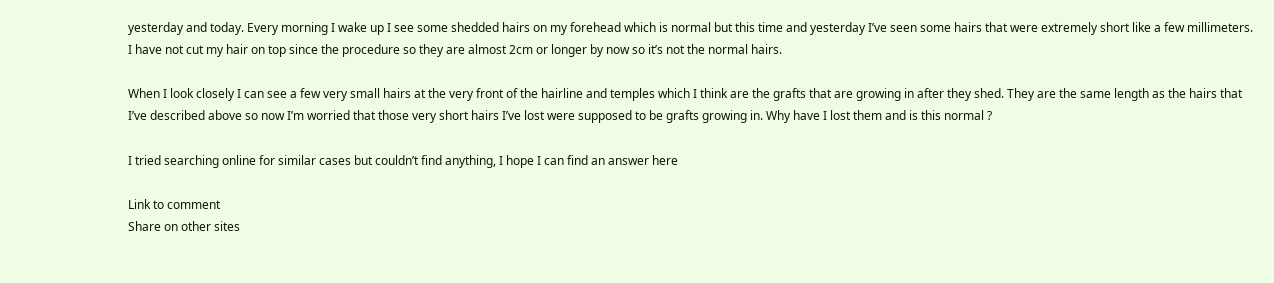yesterday and today. Every morning I wake up I see some shedded hairs on my forehead which is normal but this time and yesterday I’ve seen some hairs that were extremely short like a few millimeters. I have not cut my hair on top since the procedure so they are almost 2cm or longer by now so it’s not the normal hairs.

When I look closely I can see a few very small hairs at the very front of the hairline and temples which I think are the grafts that are growing in after they shed. They are the same length as the hairs that I’ve described above so now I’m worried that those very short hairs I’ve lost were supposed to be grafts growing in. Why have I lost them and is this normal ?

I tried searching online for similar cases but couldn’t find anything, I hope I can find an answer here

Link to comment
Share on other sites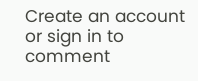Create an account or sign in to comment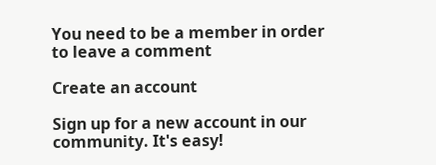You need to be a member in order to leave a comment

Create an account

Sign up for a new account in our community. It's easy!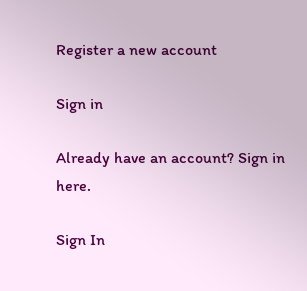Register a new account

Sign in

Already have an account? Sign in here.

Sign In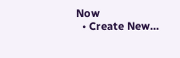Now
  • Create New...